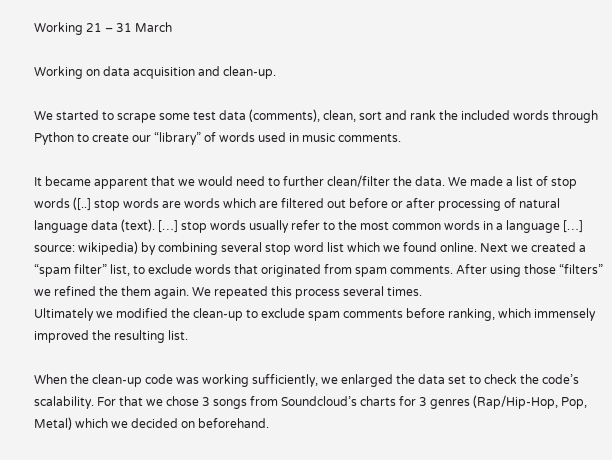Working 21 – 31 March

Working on data acquisition and clean-up.

We started to scrape some test data (comments), clean, sort and rank the included words through Python to create our “library” of words used in music comments.

It became apparent that we would need to further clean/filter the data. We made a list of stop words ([..] stop words are words which are filtered out before or after processing of natural language data (text). […] stop words usually refer to the most common words in a language […] source: wikipedia) by combining several stop word list which we found online. Next we created a “spam filter” list, to exclude words that originated from spam comments. After using those “filters” we refined the them again. We repeated this process several times.
Ultimately we modified the clean-up to exclude spam comments before ranking, which immensely improved the resulting list.

When the clean-up code was working sufficiently, we enlarged the data set to check the code’s scalability. For that we chose 3 songs from Soundcloud’s charts for 3 genres (Rap/Hip-Hop, Pop, Metal) which we decided on beforehand.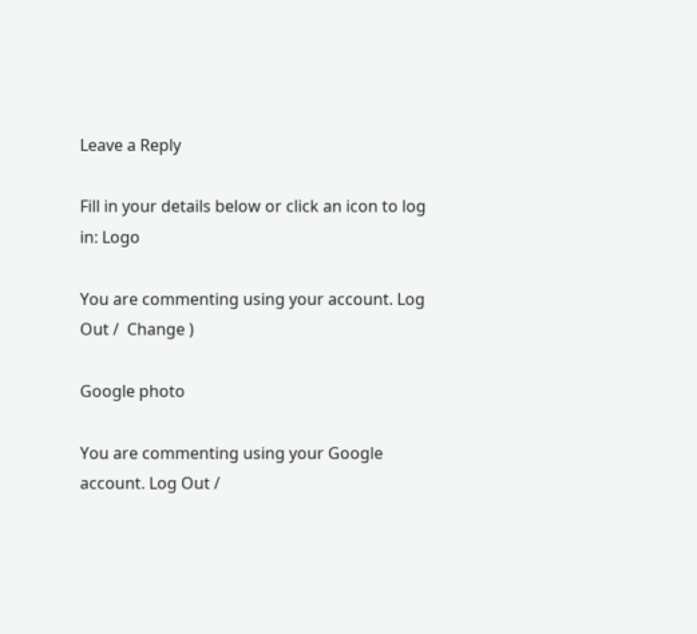Leave a Reply

Fill in your details below or click an icon to log in: Logo

You are commenting using your account. Log Out /  Change )

Google photo

You are commenting using your Google account. Log Out /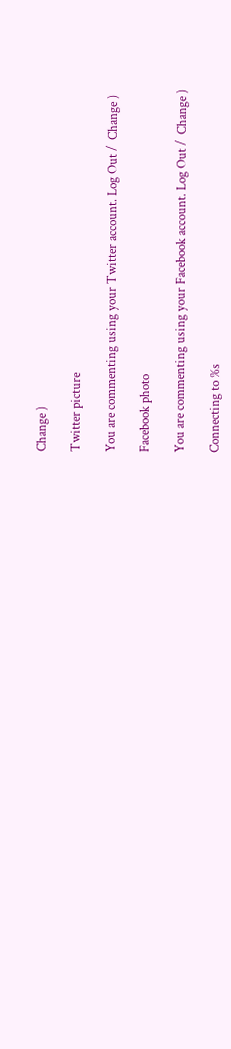Change )

Twitter picture

You are commenting using your Twitter account. Log Out /  Change )

Facebook photo

You are commenting using your Facebook account. Log Out /  Change )

Connecting to %s